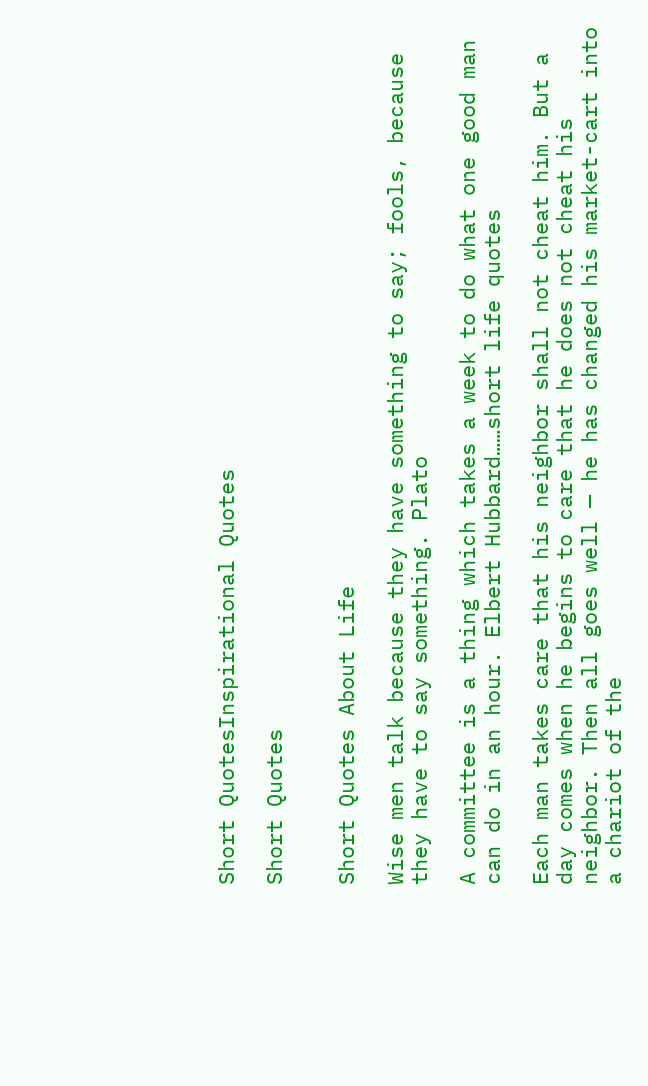Short QuotesInspirational Quotes

Short Quotes


Short Quotes About Life

Wise men talk because they have something to say; fools, because they have to say something. Plato

A committee is a thing which takes a week to do what one good man can do in an hour. Elbert Hubbard……short life quotes

Each man takes care that his neighbor shall not cheat him. But a day comes when he begins to care that he does not cheat his neighbor. Then all goes well — he has changed his market-cart into a chariot of the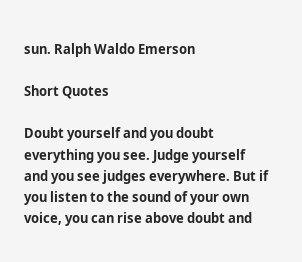sun. Ralph Waldo Emerson

Short Quotes

Doubt yourself and you doubt everything you see. Judge yourself and you see judges everywhere. But if you listen to the sound of your own voice, you can rise above doubt and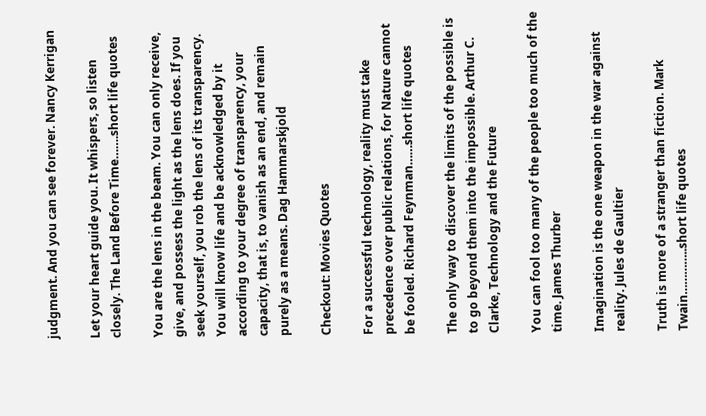judgment. And you can see forever. Nancy Kerrigan

Let your heart guide you. It whispers, so listen closely. The Land Before Time…….short life quotes

You are the lens in the beam. You can only receive, give, and possess the light as the lens does. If you seek yourself, you rob the lens of its transparency. You will know life and be acknowledged by it according to your degree of transparency, your capacity, that is, to vanish as an end, and remain purely as a means. Dag Hammarskjold

Checkout: Movies Quotes

For a successful technology, reality must take precedence over public relations, for Nature cannot be fooled. Richard Feynman……short life quotes

The only way to discover the limits of the possible is to go beyond them into the impossible. Arthur C. Clarke, Technology and the Future

You can fool too many of the people too much of the time. James Thurber

Imagination is the one weapon in the war against reality. Jules de Gaultier

Truth is more of a stranger than fiction. Mark Twain…………..short life quotes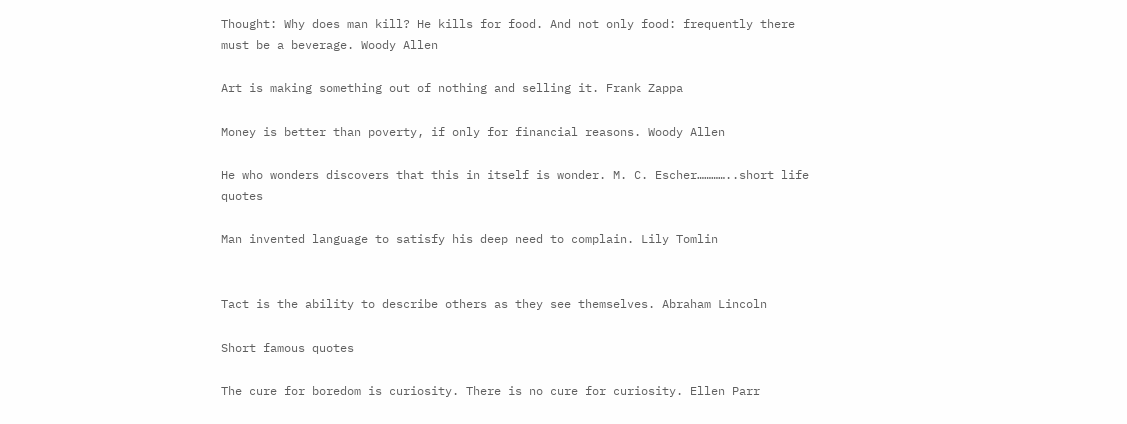Thought: Why does man kill? He kills for food. And not only food: frequently there must be a beverage. Woody Allen

Art is making something out of nothing and selling it. Frank Zappa

Money is better than poverty, if only for financial reasons. Woody Allen

He who wonders discovers that this in itself is wonder. M. C. Escher…………..short life quotes

Man invented language to satisfy his deep need to complain. Lily Tomlin


Tact is the ability to describe others as they see themselves. Abraham Lincoln

Short famous quotes

The cure for boredom is curiosity. There is no cure for curiosity. Ellen Parr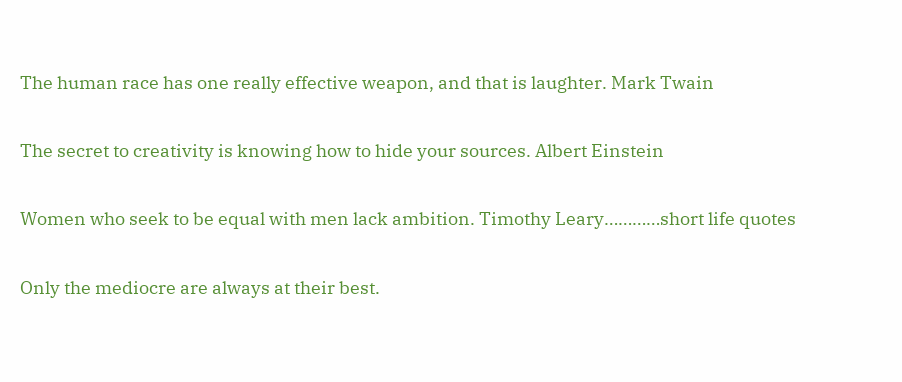The human race has one really effective weapon, and that is laughter. Mark Twain

The secret to creativity is knowing how to hide your sources. Albert Einstein

Women who seek to be equal with men lack ambition. Timothy Leary…………short life quotes

Only the mediocre are always at their best.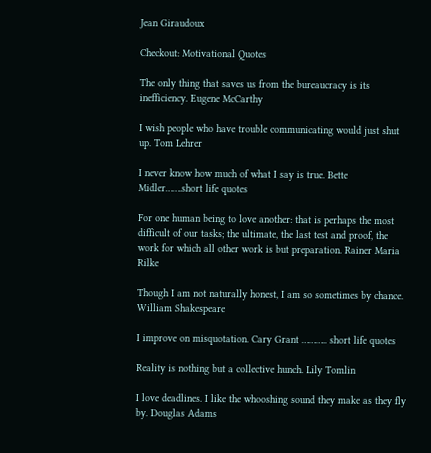Jean Giraudoux

Checkout: Motivational Quotes

The only thing that saves us from the bureaucracy is its inefficiency. Eugene McCarthy

I wish people who have trouble communicating would just shut up. Tom Lehrer

I never know how much of what I say is true. Bette Midler…….short life quotes

For one human being to love another: that is perhaps the most difficult of our tasks; the ultimate, the last test and proof, the work for which all other work is but preparation. Rainer Maria Rilke

Though I am not naturally honest, I am so sometimes by chance. William Shakespeare

I improve on misquotation. Cary Grant ……….. short life quotes

Reality is nothing but a collective hunch. Lily Tomlin

I love deadlines. I like the whooshing sound they make as they fly by. Douglas Adams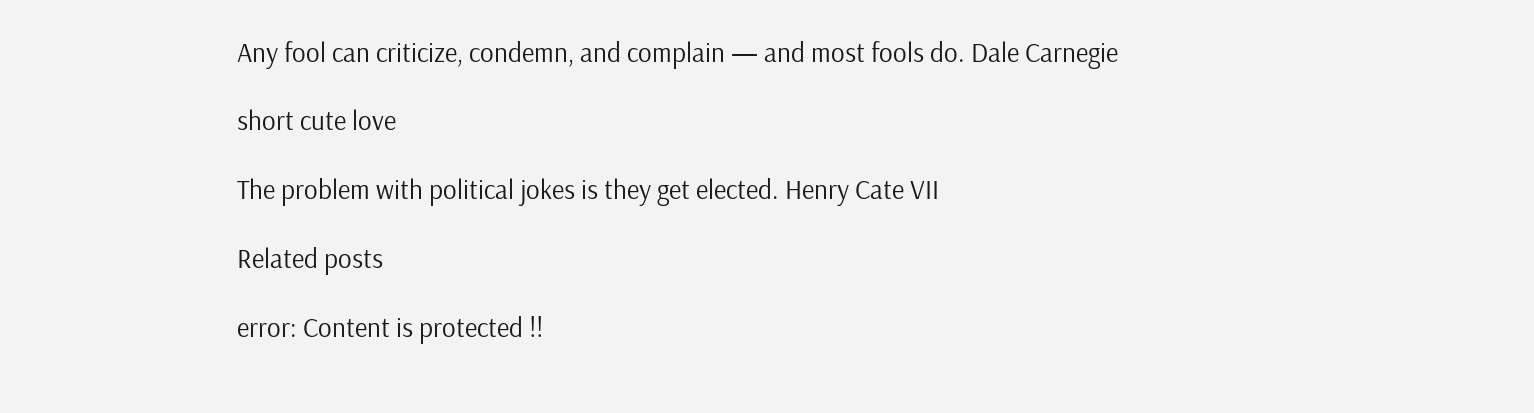Any fool can criticize, condemn, and complain — and most fools do. Dale Carnegie

short cute love

The problem with political jokes is they get elected. Henry Cate VII

Related posts

error: Content is protected !!